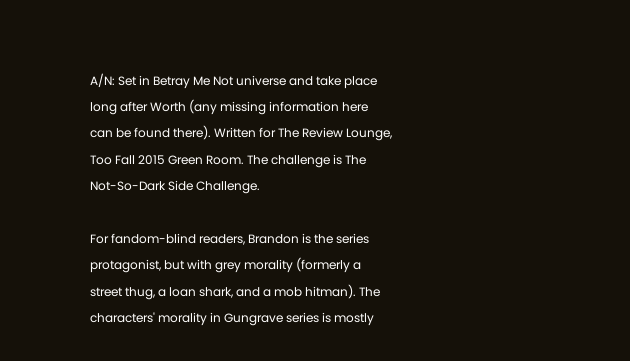A/N: Set in Betray Me Not universe and take place long after Worth (any missing information here can be found there). Written for The Review Lounge, Too Fall 2015 Green Room. The challenge is The Not-So-Dark Side Challenge.

For fandom-blind readers, Brandon is the series protagonist, but with grey morality (formerly a street thug, a loan shark, and a mob hitman). The characters' morality in Gungrave series is mostly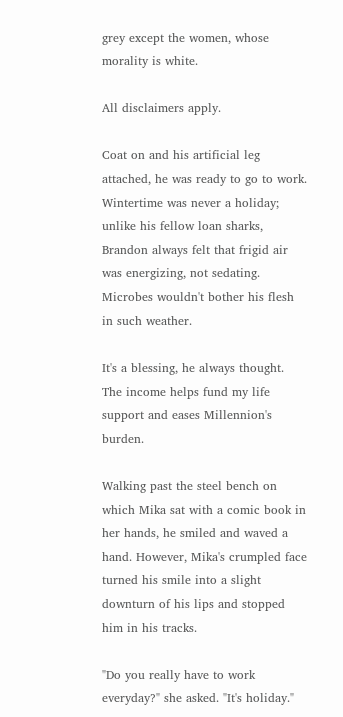grey except the women, whose morality is white.

All disclaimers apply.

Coat on and his artificial leg attached, he was ready to go to work. Wintertime was never a holiday; unlike his fellow loan sharks, Brandon always felt that frigid air was energizing, not sedating. Microbes wouldn't bother his flesh in such weather.

It's a blessing, he always thought. The income helps fund my life support and eases Millennion's burden.

Walking past the steel bench on which Mika sat with a comic book in her hands, he smiled and waved a hand. However, Mika's crumpled face turned his smile into a slight downturn of his lips and stopped him in his tracks.

"Do you really have to work everyday?" she asked. "It's holiday."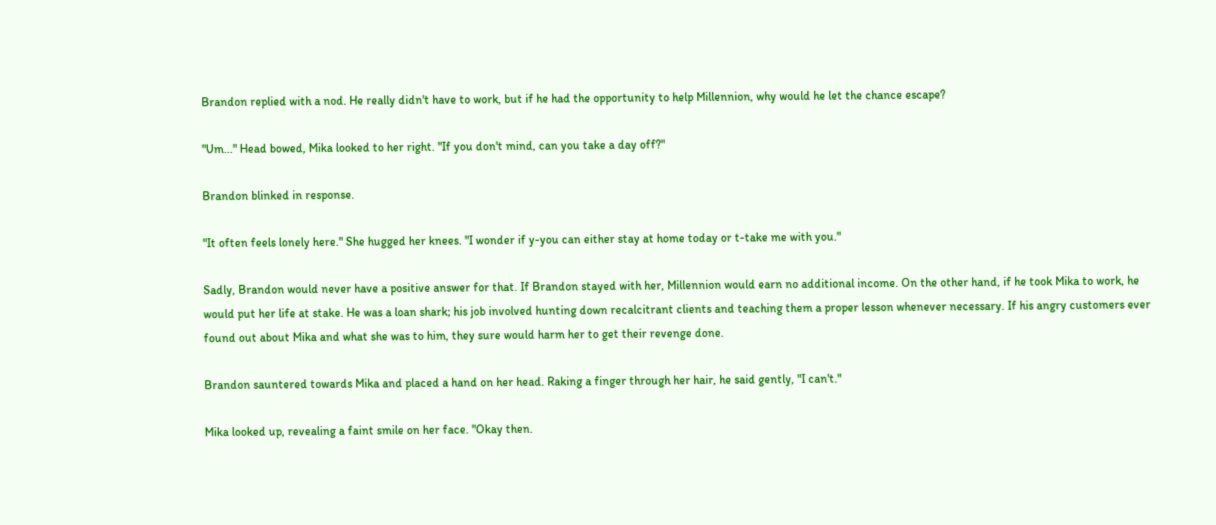Brandon replied with a nod. He really didn't have to work, but if he had the opportunity to help Millennion, why would he let the chance escape?

"Um..." Head bowed, Mika looked to her right. "If you don't mind, can you take a day off?"

Brandon blinked in response.

"It often feels lonely here." She hugged her knees. "I wonder if y-you can either stay at home today or t-take me with you."

Sadly, Brandon would never have a positive answer for that. If Brandon stayed with her, Millennion would earn no additional income. On the other hand, if he took Mika to work, he would put her life at stake. He was a loan shark; his job involved hunting down recalcitrant clients and teaching them a proper lesson whenever necessary. If his angry customers ever found out about Mika and what she was to him, they sure would harm her to get their revenge done.

Brandon sauntered towards Mika and placed a hand on her head. Raking a finger through her hair, he said gently, "I can't."

Mika looked up, revealing a faint smile on her face. "Okay then.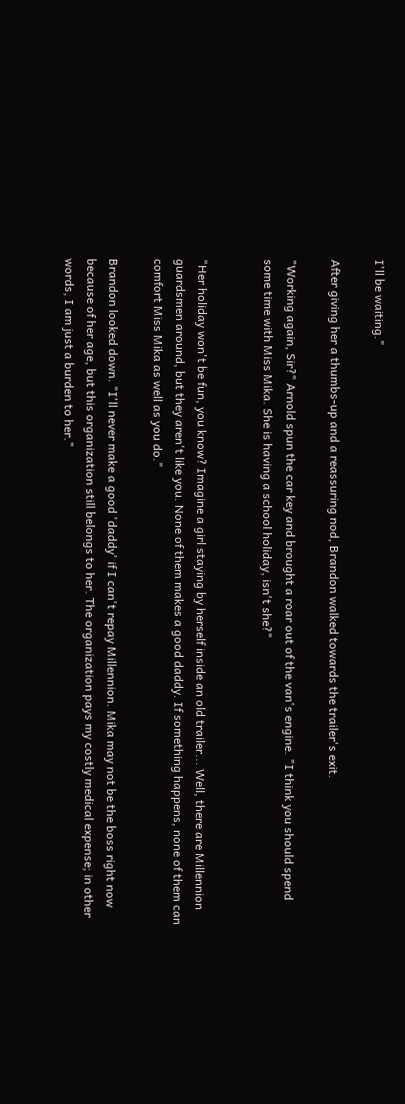I'll be waiting."

After giving her a thumbs-up and a reassuring nod, Brandon walked towards the trailer's exit.

"Working again, Sir?" Arnold spun the car key and brought a roar out of the van's engine. "I think you should spend some time with Miss Mika. She is having a school holiday, isn't she?"


"Her holiday won't be fun, you know? Imagine a girl staying by herself inside an old trailer... Well, there are Millennion guardsmen around, but they aren't like you. None of them makes a good daddy. If something happens, none of them can comfort Miss Mika as well as you do."

Brandon looked down. "I'll never make a good 'daddy' if I can't repay Millennion. Mika may not be the boss right now because of her age, but this organization still belongs to her. The organization pays my costly medical expense; in other words, I am just a burden to her."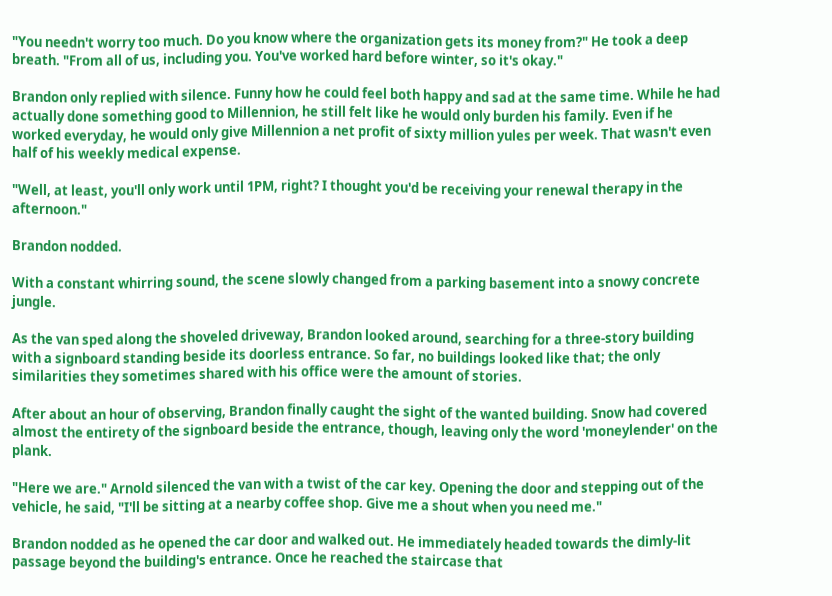"You needn't worry too much. Do you know where the organization gets its money from?" He took a deep breath. "From all of us, including you. You've worked hard before winter, so it's okay."

Brandon only replied with silence. Funny how he could feel both happy and sad at the same time. While he had actually done something good to Millennion, he still felt like he would only burden his family. Even if he worked everyday, he would only give Millennion a net profit of sixty million yules per week. That wasn't even half of his weekly medical expense.

"Well, at least, you'll only work until 1PM, right? I thought you'd be receiving your renewal therapy in the afternoon."

Brandon nodded.

With a constant whirring sound, the scene slowly changed from a parking basement into a snowy concrete jungle.

As the van sped along the shoveled driveway, Brandon looked around, searching for a three-story building with a signboard standing beside its doorless entrance. So far, no buildings looked like that; the only similarities they sometimes shared with his office were the amount of stories.

After about an hour of observing, Brandon finally caught the sight of the wanted building. Snow had covered almost the entirety of the signboard beside the entrance, though, leaving only the word 'moneylender' on the plank.

"Here we are." Arnold silenced the van with a twist of the car key. Opening the door and stepping out of the vehicle, he said, "I'll be sitting at a nearby coffee shop. Give me a shout when you need me."

Brandon nodded as he opened the car door and walked out. He immediately headed towards the dimly-lit passage beyond the building's entrance. Once he reached the staircase that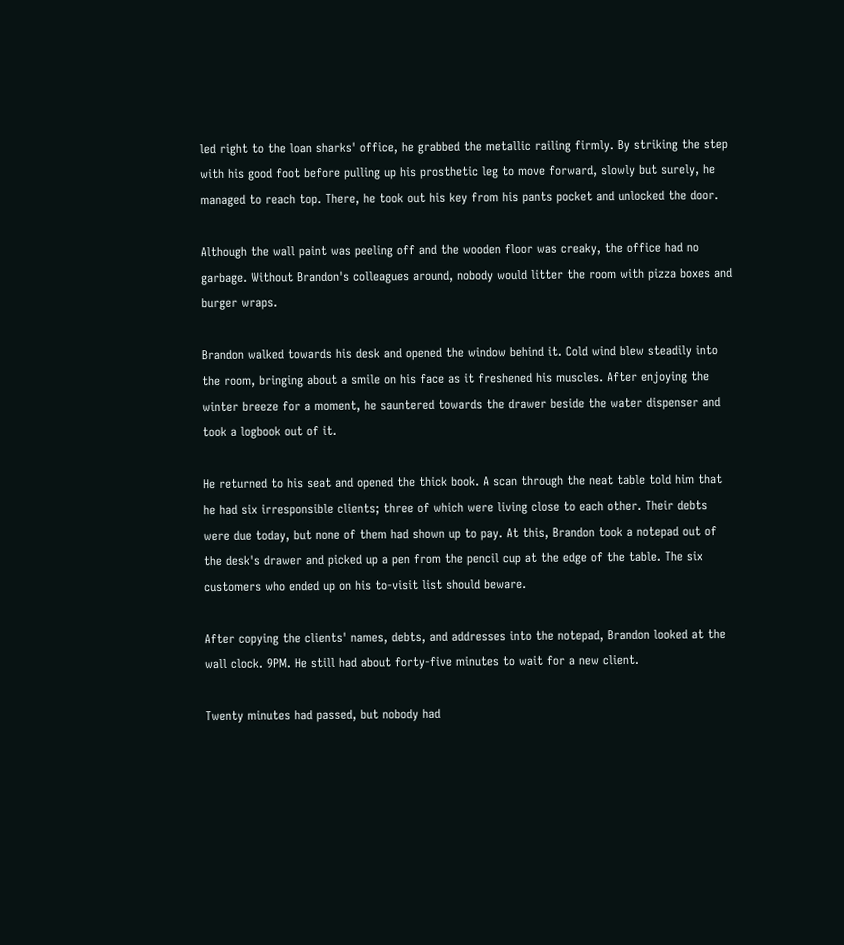led right to the loan sharks' office, he grabbed the metallic railing firmly. By striking the step with his good foot before pulling up his prosthetic leg to move forward, slowly but surely, he managed to reach top. There, he took out his key from his pants pocket and unlocked the door.

Although the wall paint was peeling off and the wooden floor was creaky, the office had no garbage. Without Brandon's colleagues around, nobody would litter the room with pizza boxes and burger wraps.

Brandon walked towards his desk and opened the window behind it. Cold wind blew steadily into the room, bringing about a smile on his face as it freshened his muscles. After enjoying the winter breeze for a moment, he sauntered towards the drawer beside the water dispenser and took a logbook out of it.

He returned to his seat and opened the thick book. A scan through the neat table told him that he had six irresponsible clients; three of which were living close to each other. Their debts were due today, but none of them had shown up to pay. At this, Brandon took a notepad out of the desk's drawer and picked up a pen from the pencil cup at the edge of the table. The six customers who ended up on his to-visit list should beware.

After copying the clients' names, debts, and addresses into the notepad, Brandon looked at the wall clock. 9PM. He still had about forty-five minutes to wait for a new client.

Twenty minutes had passed, but nobody had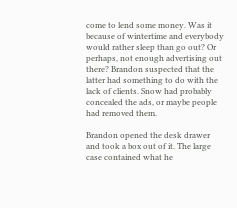come to lend some money. Was it because of wintertime and everybody would rather sleep than go out? Or perhaps, not enough advertising out there? Brandon suspected that the latter had something to do with the lack of clients. Snow had probably concealed the ads, or maybe people had removed them.

Brandon opened the desk drawer and took a box out of it. The large case contained what he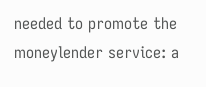needed to promote the moneylender service: a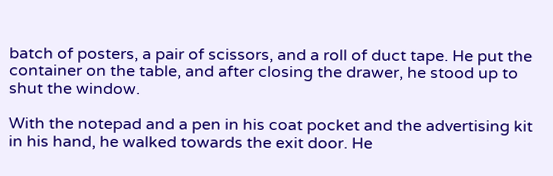batch of posters, a pair of scissors, and a roll of duct tape. He put the container on the table, and after closing the drawer, he stood up to shut the window.

With the notepad and a pen in his coat pocket and the advertising kit in his hand, he walked towards the exit door. He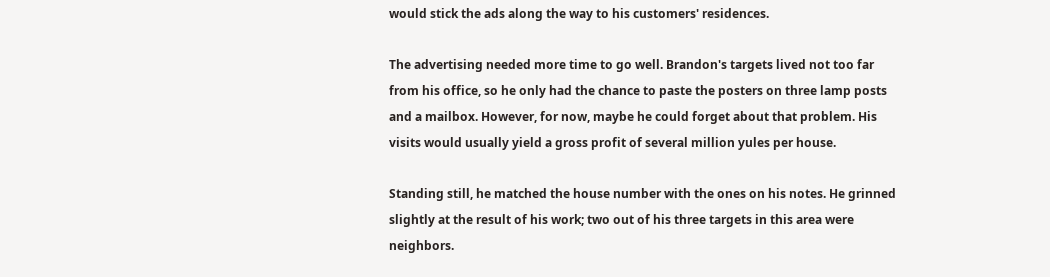would stick the ads along the way to his customers' residences.

The advertising needed more time to go well. Brandon's targets lived not too far from his office, so he only had the chance to paste the posters on three lamp posts and a mailbox. However, for now, maybe he could forget about that problem. His visits would usually yield a gross profit of several million yules per house.

Standing still, he matched the house number with the ones on his notes. He grinned slightly at the result of his work; two out of his three targets in this area were neighbors.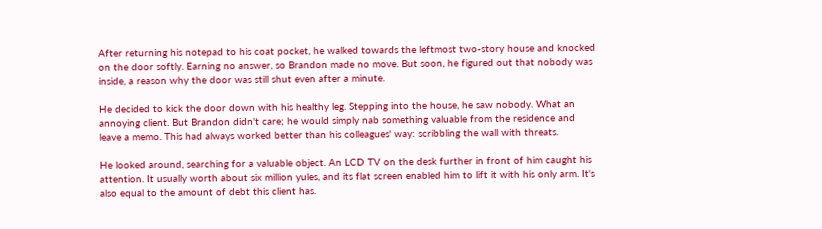After returning his notepad to his coat pocket, he walked towards the leftmost two-story house and knocked on the door softly. Earning no answer, so Brandon made no move. But soon, he figured out that nobody was inside, a reason why the door was still shut even after a minute.

He decided to kick the door down with his healthy leg. Stepping into the house, he saw nobody. What an annoying client. But Brandon didn't care; he would simply nab something valuable from the residence and leave a memo. This had always worked better than his colleagues' way: scribbling the wall with threats.

He looked around, searching for a valuable object. An LCD TV on the desk further in front of him caught his attention. It usually worth about six million yules, and its flat screen enabled him to lift it with his only arm. It's also equal to the amount of debt this client has.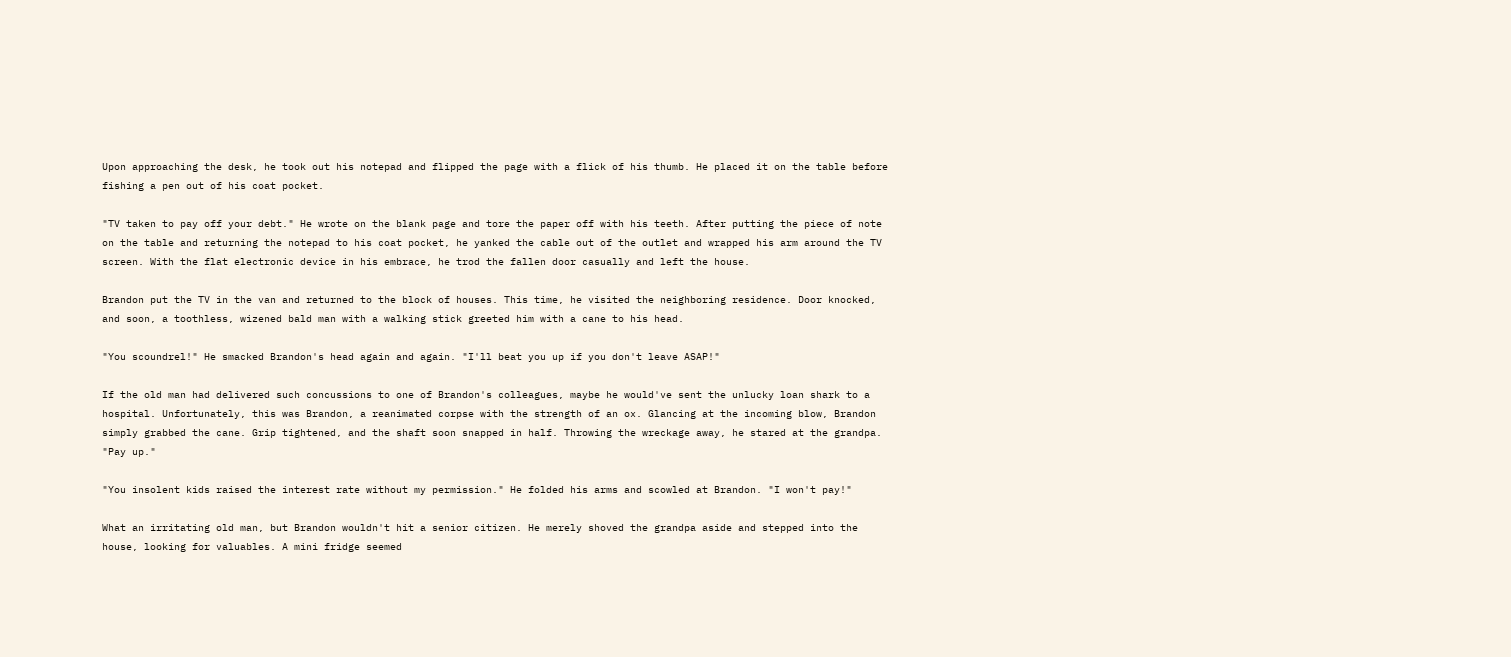Upon approaching the desk, he took out his notepad and flipped the page with a flick of his thumb. He placed it on the table before fishing a pen out of his coat pocket.

"TV taken to pay off your debt." He wrote on the blank page and tore the paper off with his teeth. After putting the piece of note on the table and returning the notepad to his coat pocket, he yanked the cable out of the outlet and wrapped his arm around the TV screen. With the flat electronic device in his embrace, he trod the fallen door casually and left the house.

Brandon put the TV in the van and returned to the block of houses. This time, he visited the neighboring residence. Door knocked, and soon, a toothless, wizened bald man with a walking stick greeted him with a cane to his head.

"You scoundrel!" He smacked Brandon's head again and again. "I'll beat you up if you don't leave ASAP!"

If the old man had delivered such concussions to one of Brandon's colleagues, maybe he would've sent the unlucky loan shark to a hospital. Unfortunately, this was Brandon, a reanimated corpse with the strength of an ox. Glancing at the incoming blow, Brandon simply grabbed the cane. Grip tightened, and the shaft soon snapped in half. Throwing the wreckage away, he stared at the grandpa. "Pay up."

"You insolent kids raised the interest rate without my permission." He folded his arms and scowled at Brandon. "I won't pay!"

What an irritating old man, but Brandon wouldn't hit a senior citizen. He merely shoved the grandpa aside and stepped into the house, looking for valuables. A mini fridge seemed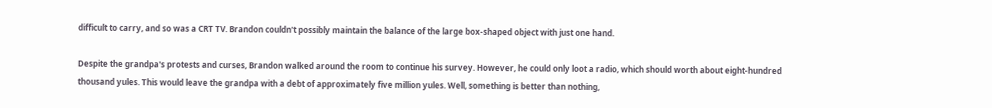difficult to carry, and so was a CRT TV. Brandon couldn't possibly maintain the balance of the large box-shaped object with just one hand.

Despite the grandpa's protests and curses, Brandon walked around the room to continue his survey. However, he could only loot a radio, which should worth about eight-hundred thousand yules. This would leave the grandpa with a debt of approximately five million yules. Well, something is better than nothing,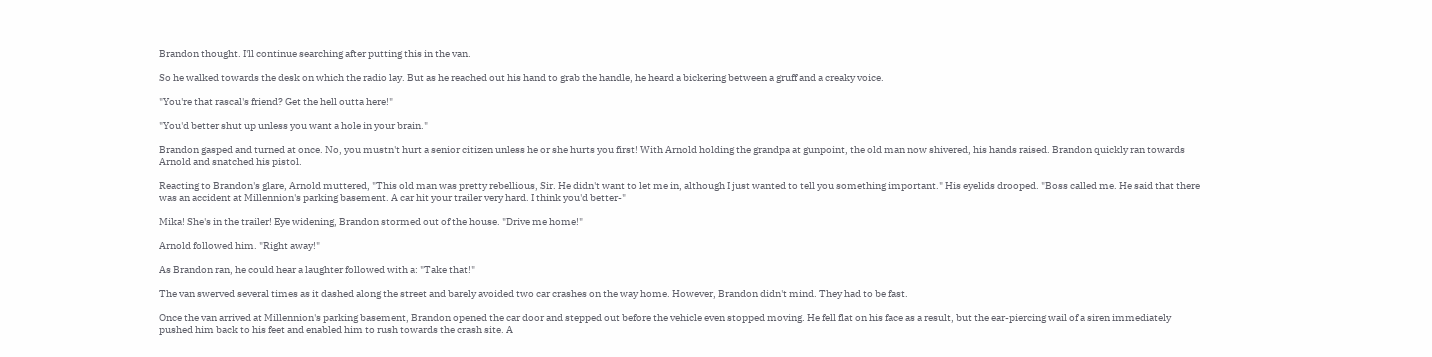Brandon thought. I'll continue searching after putting this in the van.

So he walked towards the desk on which the radio lay. But as he reached out his hand to grab the handle, he heard a bickering between a gruff and a creaky voice.

"You're that rascal's friend? Get the hell outta here!"

"You'd better shut up unless you want a hole in your brain."

Brandon gasped and turned at once. No, you mustn't hurt a senior citizen unless he or she hurts you first! With Arnold holding the grandpa at gunpoint, the old man now shivered, his hands raised. Brandon quickly ran towards Arnold and snatched his pistol.

Reacting to Brandon's glare, Arnold muttered, "This old man was pretty rebellious, Sir. He didn't want to let me in, although I just wanted to tell you something important." His eyelids drooped. "Boss called me. He said that there was an accident at Millennion's parking basement. A car hit your trailer very hard. I think you'd better-"

Mika! She's in the trailer! Eye widening, Brandon stormed out of the house. "Drive me home!"

Arnold followed him. "Right away!"

As Brandon ran, he could hear a laughter followed with a: "Take that!"

The van swerved several times as it dashed along the street and barely avoided two car crashes on the way home. However, Brandon didn't mind. They had to be fast.

Once the van arrived at Millennion's parking basement, Brandon opened the car door and stepped out before the vehicle even stopped moving. He fell flat on his face as a result, but the ear-piercing wail of a siren immediately pushed him back to his feet and enabled him to rush towards the crash site. A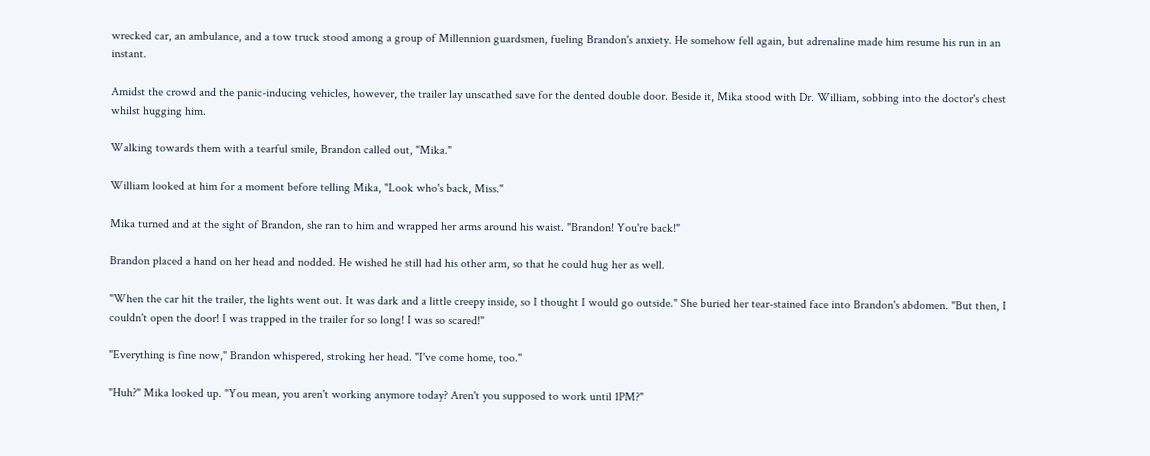wrecked car, an ambulance, and a tow truck stood among a group of Millennion guardsmen, fueling Brandon's anxiety. He somehow fell again, but adrenaline made him resume his run in an instant.

Amidst the crowd and the panic-inducing vehicles, however, the trailer lay unscathed save for the dented double door. Beside it, Mika stood with Dr. William, sobbing into the doctor's chest whilst hugging him.

Walking towards them with a tearful smile, Brandon called out, "Mika."

William looked at him for a moment before telling Mika, "Look who's back, Miss."

Mika turned and at the sight of Brandon, she ran to him and wrapped her arms around his waist. "Brandon! You're back!"

Brandon placed a hand on her head and nodded. He wished he still had his other arm, so that he could hug her as well.

"When the car hit the trailer, the lights went out. It was dark and a little creepy inside, so I thought I would go outside." She buried her tear-stained face into Brandon's abdomen. "But then, I couldn't open the door! I was trapped in the trailer for so long! I was so scared!"

"Everything is fine now," Brandon whispered, stroking her head. "I've come home, too."

"Huh?" Mika looked up. "You mean, you aren't working anymore today? Aren't you supposed to work until 1PM?"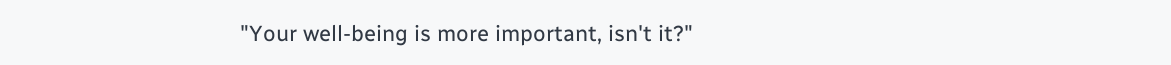"Your well-being is more important, isn't it?"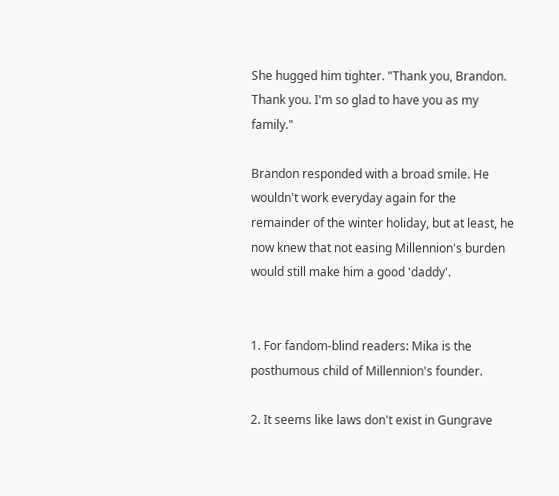She hugged him tighter. "Thank you, Brandon. Thank you. I'm so glad to have you as my family."

Brandon responded with a broad smile. He wouldn't work everyday again for the remainder of the winter holiday, but at least, he now knew that not easing Millennion's burden would still make him a good 'daddy'.


1. For fandom-blind readers: Mika is the posthumous child of Millennion's founder.

2. It seems like laws don't exist in Gungrave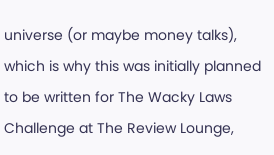universe (or maybe money talks), which is why this was initially planned to be written for The Wacky Laws Challenge at The Review Lounge,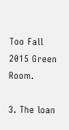Too Fall 2015 Green Room.

3. The loan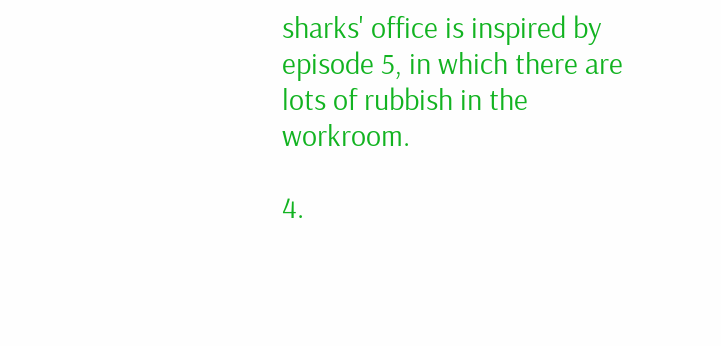sharks' office is inspired by episode 5, in which there are lots of rubbish in the workroom.

4.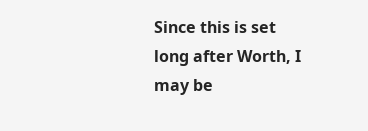Since this is set long after Worth, I may be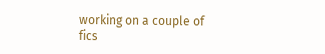working on a couple of fics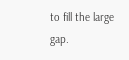to fill the large gap.